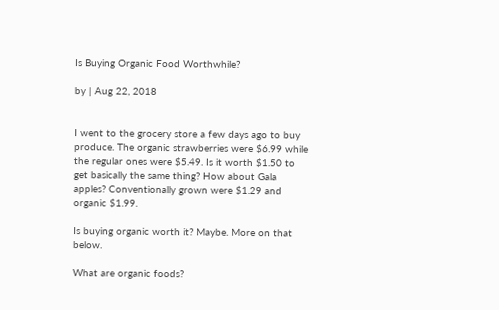Is Buying Organic Food Worthwhile?

by | Aug 22, 2018


I went to the grocery store a few days ago to buy produce. The organic strawberries were $6.99 while the regular ones were $5.49. Is it worth $1.50 to get basically the same thing? How about Gala apples? Conventionally grown were $1.29 and organic $1.99.

Is buying organic worth it? Maybe. More on that below.

What are organic foods?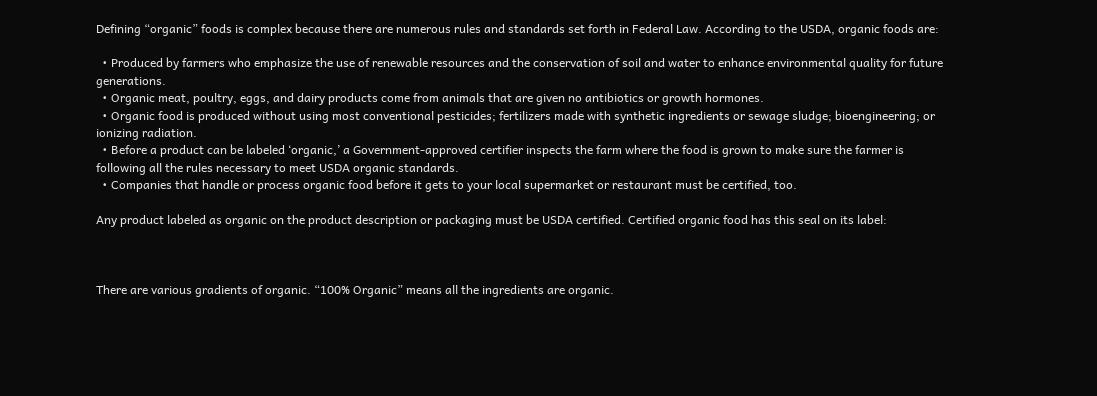Defining “organic” foods is complex because there are numerous rules and standards set forth in Federal Law. According to the USDA, organic foods are:

  • Produced by farmers who emphasize the use of renewable resources and the conservation of soil and water to enhance environmental quality for future generations.
  • Organic meat, poultry, eggs, and dairy products come from animals that are given no antibiotics or growth hormones.
  • Organic food is produced without using most conventional pesticides; fertilizers made with synthetic ingredients or sewage sludge; bioengineering; or ionizing radiation.
  • Before a product can be labeled ‘organic,’ a Government-approved certifier inspects the farm where the food is grown to make sure the farmer is following all the rules necessary to meet USDA organic standards.
  • Companies that handle or process organic food before it gets to your local supermarket or restaurant must be certified, too.

Any product labeled as organic on the product description or packaging must be USDA certified. Certified organic food has this seal on its label:



There are various gradients of organic. “100% Organic” means all the ingredients are organic.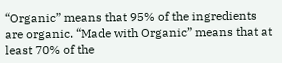“Organic” means that 95% of the ingredients are organic. “Made with Organic” means that at least 70% of the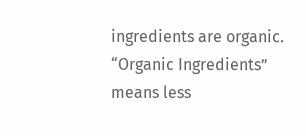ingredients are organic. “Organic Ingredients” means less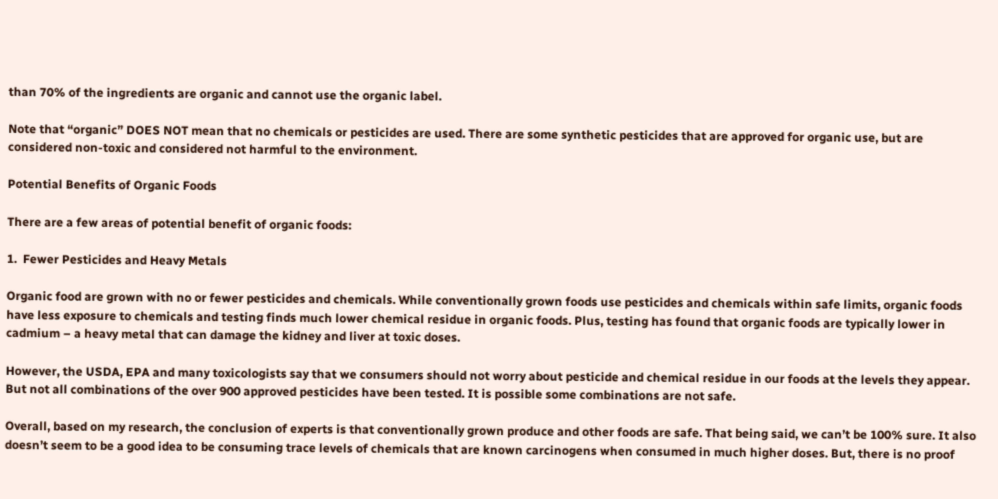than 70% of the ingredients are organic and cannot use the organic label.

Note that “organic” DOES NOT mean that no chemicals or pesticides are used. There are some synthetic pesticides that are approved for organic use, but are considered non-toxic and considered not harmful to the environment.

Potential Benefits of Organic Foods

There are a few areas of potential benefit of organic foods:

1.  Fewer Pesticides and Heavy Metals

Organic food are grown with no or fewer pesticides and chemicals. While conventionally grown foods use pesticides and chemicals within safe limits, organic foods have less exposure to chemicals and testing finds much lower chemical residue in organic foods. Plus, testing has found that organic foods are typically lower in cadmium – a heavy metal that can damage the kidney and liver at toxic doses.

However, the USDA, EPA and many toxicologists say that we consumers should not worry about pesticide and chemical residue in our foods at the levels they appear. But not all combinations of the over 900 approved pesticides have been tested. It is possible some combinations are not safe.

Overall, based on my research, the conclusion of experts is that conventionally grown produce and other foods are safe. That being said, we can’t be 100% sure. It also doesn’t seem to be a good idea to be consuming trace levels of chemicals that are known carcinogens when consumed in much higher doses. But, there is no proof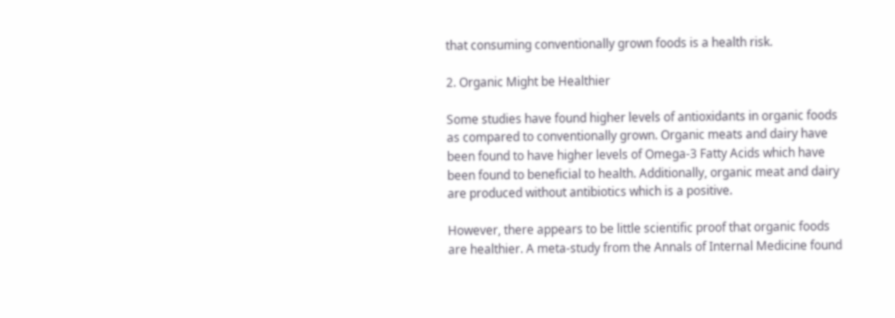that consuming conventionally grown foods is a health risk.

2. Organic Might be Healthier

Some studies have found higher levels of antioxidants in organic foods as compared to conventionally grown. Organic meats and dairy have been found to have higher levels of Omega-3 Fatty Acids which have been found to beneficial to health. Additionally, organic meat and dairy are produced without antibiotics which is a positive.

However, there appears to be little scientific proof that organic foods are healthier. A meta-study from the Annals of Internal Medicine found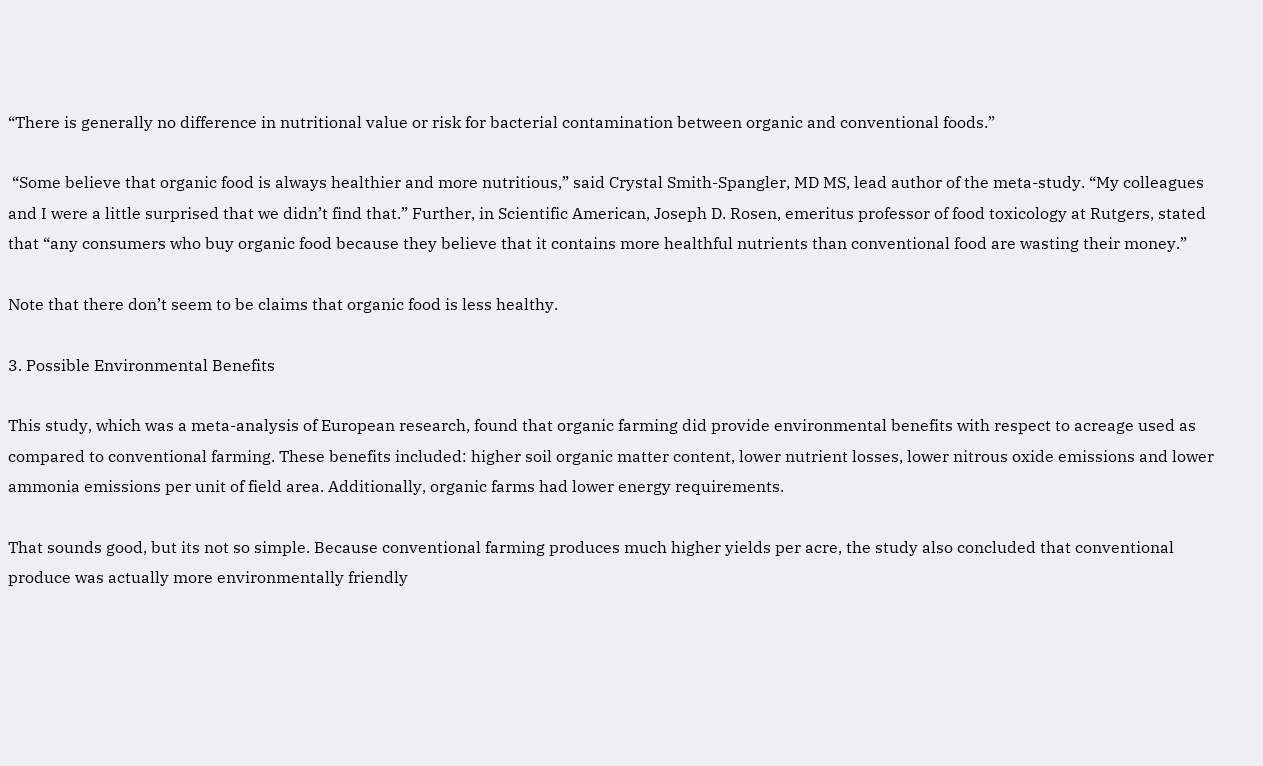“There is generally no difference in nutritional value or risk for bacterial contamination between organic and conventional foods.”

 “Some believe that organic food is always healthier and more nutritious,” said Crystal Smith-Spangler, MD MS, lead author of the meta-study. “My colleagues and I were a little surprised that we didn’t find that.” Further, in Scientific American, Joseph D. Rosen, emeritus professor of food toxicology at Rutgers, stated that “any consumers who buy organic food because they believe that it contains more healthful nutrients than conventional food are wasting their money.”

Note that there don’t seem to be claims that organic food is less healthy.

3. Possible Environmental Benefits

This study, which was a meta-analysis of European research, found that organic farming did provide environmental benefits with respect to acreage used as compared to conventional farming. These benefits included: higher soil organic matter content, lower nutrient losses, lower nitrous oxide emissions and lower ammonia emissions per unit of field area. Additionally, organic farms had lower energy requirements.

That sounds good, but its not so simple. Because conventional farming produces much higher yields per acre, the study also concluded that conventional produce was actually more environmentally friendly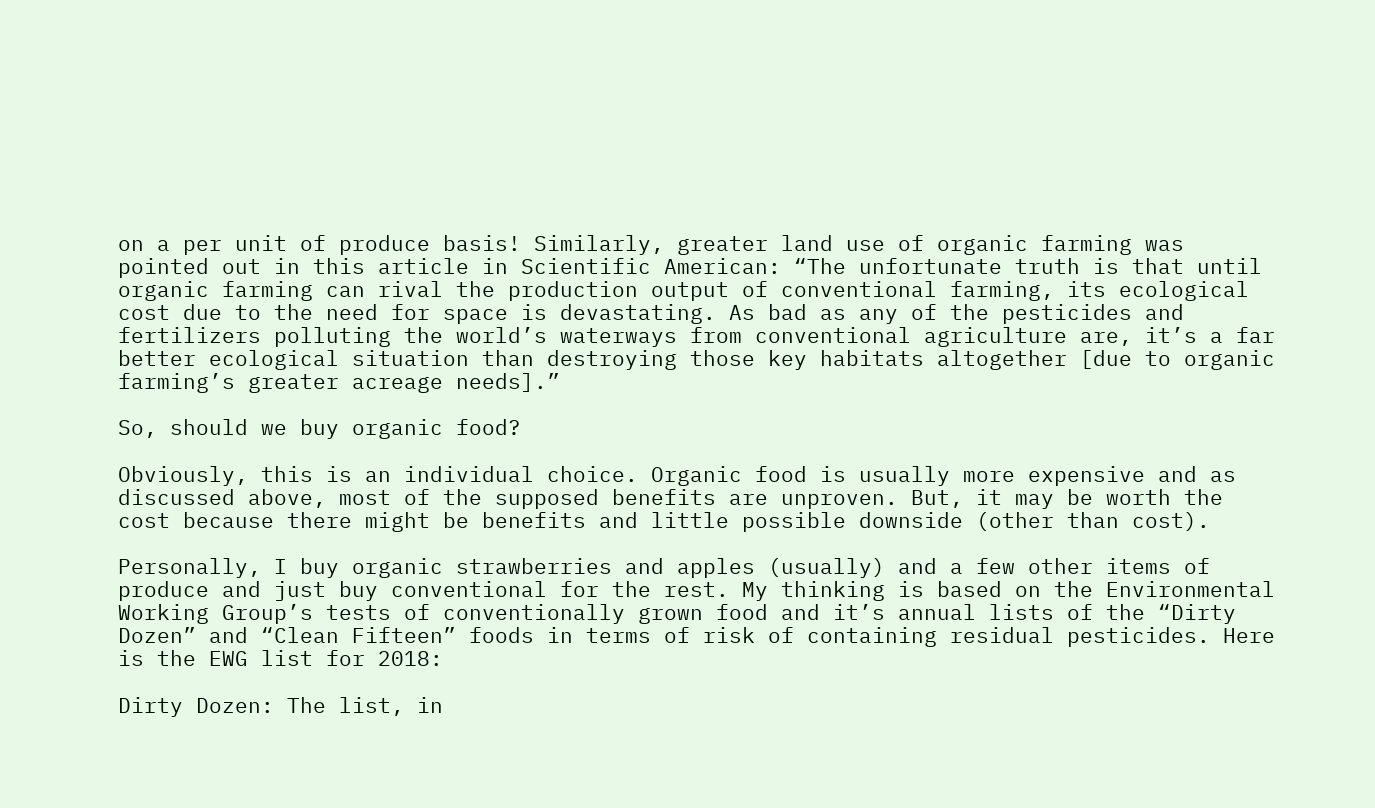on a per unit of produce basis! Similarly, greater land use of organic farming was pointed out in this article in Scientific American: “The unfortunate truth is that until organic farming can rival the production output of conventional farming, its ecological cost due to the need for space is devastating. As bad as any of the pesticides and fertilizers polluting the world’s waterways from conventional agriculture are, it’s a far better ecological situation than destroying those key habitats altogether [due to organic farming’s greater acreage needs].”

So, should we buy organic food?

Obviously, this is an individual choice. Organic food is usually more expensive and as discussed above, most of the supposed benefits are unproven. But, it may be worth the cost because there might be benefits and little possible downside (other than cost).

Personally, I buy organic strawberries and apples (usually) and a few other items of produce and just buy conventional for the rest. My thinking is based on the Environmental Working Group’s tests of conventionally grown food and it’s annual lists of the “Dirty Dozen” and “Clean Fifteen” foods in terms of risk of containing residual pesticides. Here is the EWG list for 2018:

Dirty Dozen: The list, in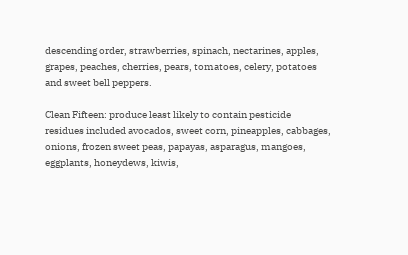descending order, strawberries, spinach, nectarines, apples, grapes, peaches, cherries, pears, tomatoes, celery, potatoes and sweet bell peppers.

Clean Fifteen: produce least likely to contain pesticide residues included avocados, sweet corn, pineapples, cabbages, onions, frozen sweet peas, papayas, asparagus, mangoes, eggplants, honeydews, kiwis,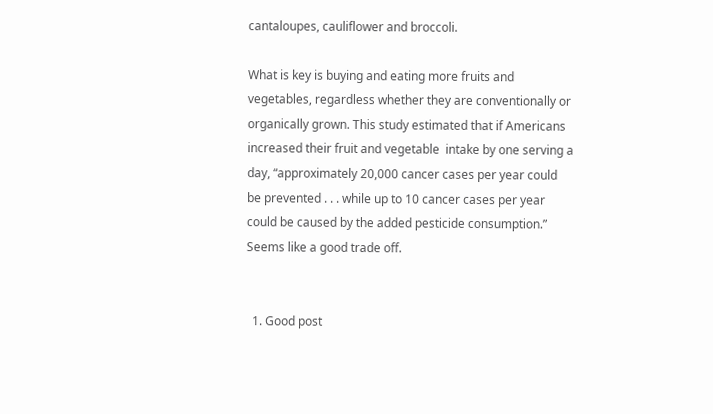cantaloupes, cauliflower and broccoli.

What is key is buying and eating more fruits and vegetables, regardless whether they are conventionally or organically grown. This study estimated that if Americans increased their fruit and vegetable  intake by one serving a day, “approximately 20,000 cancer cases per year could be prevented . . . while up to 10 cancer cases per year could be caused by the added pesticide consumption.” Seems like a good trade off.


  1. Good post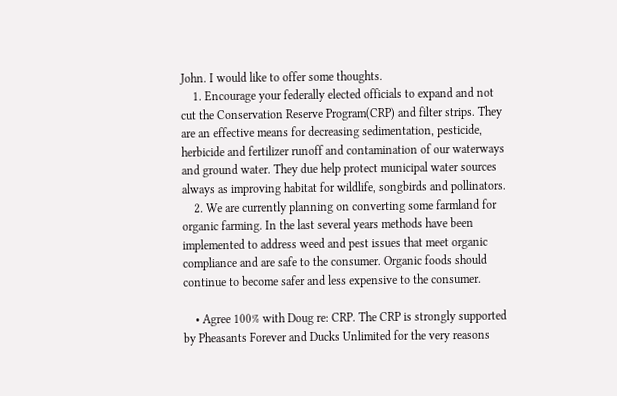John. I would like to offer some thoughts.
    1. Encourage your federally elected officials to expand and not cut the Conservation Reserve Program(CRP) and filter strips. They are an effective means for decreasing sedimentation, pesticide, herbicide and fertilizer runoff and contamination of our waterways and ground water. They due help protect municipal water sources always as improving habitat for wildlife, songbirds and pollinators.
    2. We are currently planning on converting some farmland for organic farming. In the last several years methods have been implemented to address weed and pest issues that meet organic compliance and are safe to the consumer. Organic foods should continue to become safer and less expensive to the consumer.

    • Agree 100% with Doug re: CRP. The CRP is strongly supported by Pheasants Forever and Ducks Unlimited for the very reasons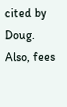cited by Doug. Also, fees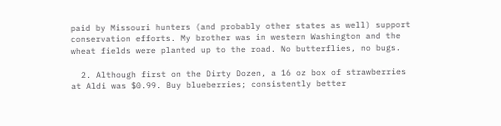paid by Missouri hunters (and probably other states as well) support conservation efforts. My brother was in western Washington and the wheat fields were planted up to the road. No butterflies, no bugs.

  2. Although first on the Dirty Dozen, a 16 oz box of strawberries at Aldi was $0.99. Buy blueberries; consistently better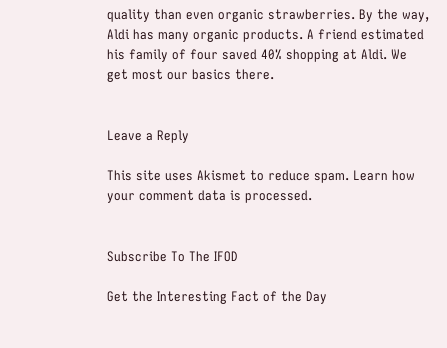quality than even organic strawberries. By the way, Aldi has many organic products. A friend estimated his family of four saved 40% shopping at Aldi. We get most our basics there.


Leave a Reply

This site uses Akismet to reduce spam. Learn how your comment data is processed.


Subscribe To The IFOD

Get the Interesting Fact of the Day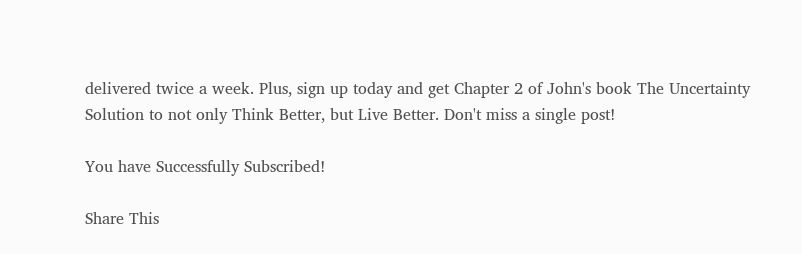delivered twice a week. Plus, sign up today and get Chapter 2 of John's book The Uncertainty Solution to not only Think Better, but Live Better. Don't miss a single post!

You have Successfully Subscribed!

Share This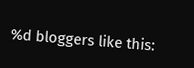%d bloggers like this: